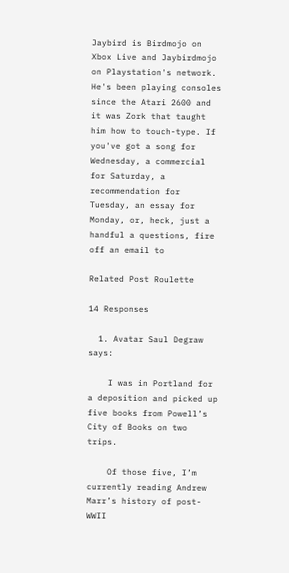Jaybird is Birdmojo on Xbox Live and Jaybirdmojo on Playstation's network. He's been playing consoles since the Atari 2600 and it was Zork that taught him how to touch-type. If you've got a song for Wednesday, a commercial for Saturday, a recommendation for Tuesday, an essay for Monday, or, heck, just a handful a questions, fire off an email to

Related Post Roulette

14 Responses

  1. Avatar Saul Degraw says:

    I was in Portland for a deposition and picked up five books from Powell’s City of Books on two trips.

    Of those five, I’m currently reading Andrew Marr’s history of post-WWII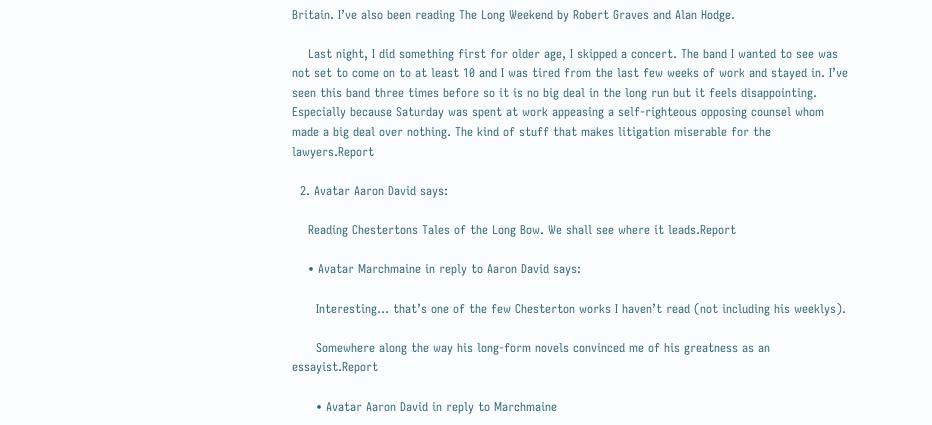Britain. I’ve also been reading The Long Weekend by Robert Graves and Alan Hodge.

    Last night, I did something first for older age, I skipped a concert. The band I wanted to see was not set to come on to at least 10 and I was tired from the last few weeks of work and stayed in. I’ve seen this band three times before so it is no big deal in the long run but it feels disappointing. Especially because Saturday was spent at work appeasing a self-righteous opposing counsel whom made a big deal over nothing. The kind of stuff that makes litigation miserable for the lawyers.Report

  2. Avatar Aaron David says:

    Reading Chestertons Tales of the Long Bow. We shall see where it leads.Report

    • Avatar Marchmaine in reply to Aaron David says:

      Interesting… that’s one of the few Chesterton works I haven’t read (not including his weeklys).

      Somewhere along the way his long-form novels convinced me of his greatness as an essayist.Report

      • Avatar Aaron David in reply to Marchmaine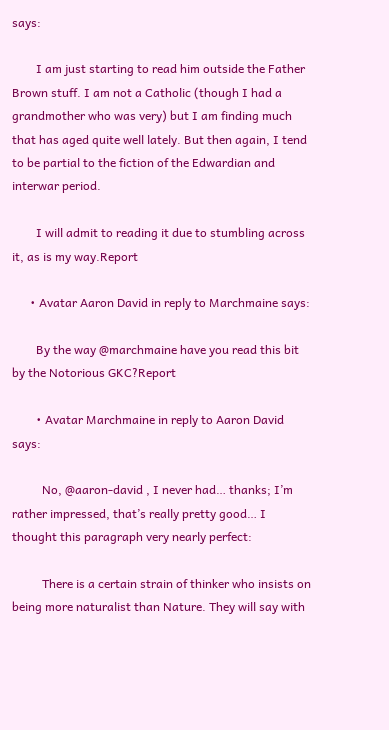says:

        I am just starting to read him outside the Father Brown stuff. I am not a Catholic (though I had a grandmother who was very) but I am finding much that has aged quite well lately. But then again, I tend to be partial to the fiction of the Edwardian and interwar period.

        I will admit to reading it due to stumbling across it, as is my way.Report

      • Avatar Aaron David in reply to Marchmaine says:

        By the way @marchmaine have you read this bit by the Notorious GKC?Report

        • Avatar Marchmaine in reply to Aaron David says:

          No, @aaron-david , I never had… thanks; I’m rather impressed, that’s really pretty good… I thought this paragraph very nearly perfect:

          There is a certain strain of thinker who insists on being more naturalist than Nature. They will say with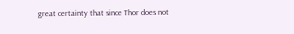great certainty that since Thor does not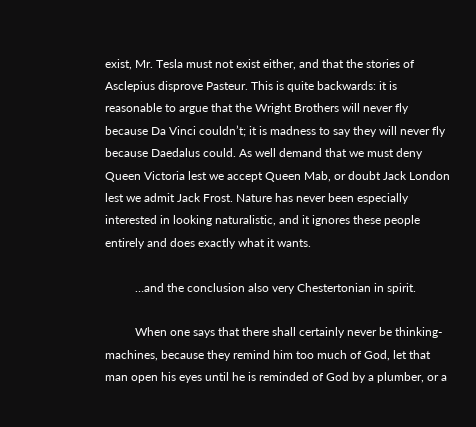exist, Mr. Tesla must not exist either, and that the stories of Asclepius disprove Pasteur. This is quite backwards: it is reasonable to argue that the Wright Brothers will never fly because Da Vinci couldn’t; it is madness to say they will never fly because Daedalus could. As well demand that we must deny Queen Victoria lest we accept Queen Mab, or doubt Jack London lest we admit Jack Frost. Nature has never been especially interested in looking naturalistic, and it ignores these people entirely and does exactly what it wants.

          …and the conclusion also very Chestertonian in spirit.

          When one says that there shall certainly never be thinking-machines, because they remind him too much of God, let that man open his eyes until he is reminded of God by a plumber, or a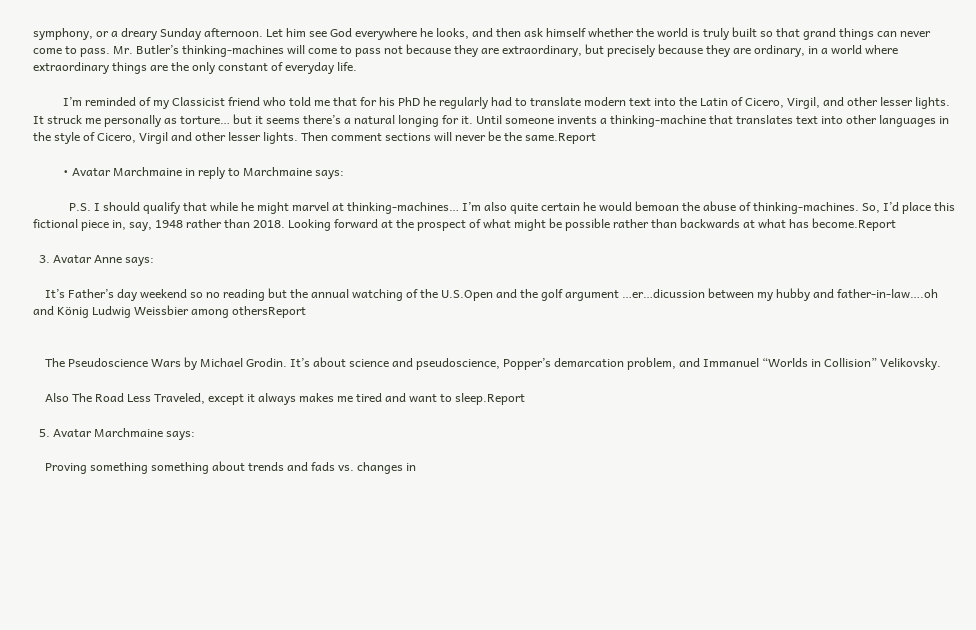symphony, or a dreary Sunday afternoon. Let him see God everywhere he looks, and then ask himself whether the world is truly built so that grand things can never come to pass. Mr. Butler’s thinking-machines will come to pass not because they are extraordinary, but precisely because they are ordinary, in a world where extraordinary things are the only constant of everyday life.

          I’m reminded of my Classicist friend who told me that for his PhD he regularly had to translate modern text into the Latin of Cicero, Virgil, and other lesser lights. It struck me personally as torture… but it seems there’s a natural longing for it. Until someone invents a thinking-machine that translates text into other languages in the style of Cicero, Virgil and other lesser lights. Then comment sections will never be the same.Report

          • Avatar Marchmaine in reply to Marchmaine says:

            P.S. I should qualify that while he might marvel at thinking-machines… I’m also quite certain he would bemoan the abuse of thinking-machines. So, I’d place this fictional piece in, say, 1948 rather than 2018. Looking forward at the prospect of what might be possible rather than backwards at what has become.Report

  3. Avatar Anne says:

    It’s Father’s day weekend so no reading but the annual watching of the U.S.Open and the golf argument …er…dicussion between my hubby and father-in-law….oh and König Ludwig Weissbier among othersReport


    The Pseudoscience Wars by Michael Grodin. It’s about science and pseudoscience, Popper’s demarcation problem, and Immanuel “Worlds in Collision” Velikovsky.

    Also The Road Less Traveled, except it always makes me tired and want to sleep.Report

  5. Avatar Marchmaine says:

    Proving something something about trends and fads vs. changes in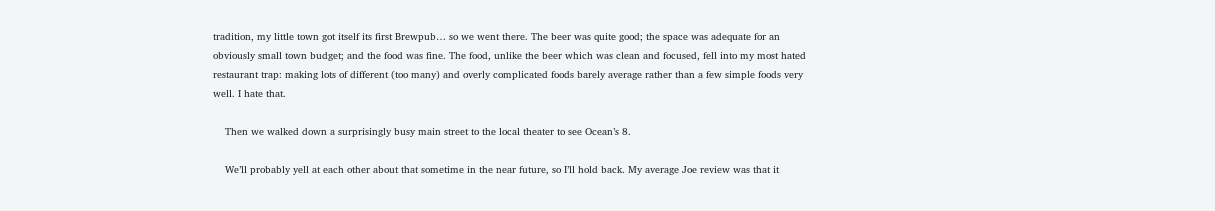tradition, my little town got itself its first Brewpub… so we went there. The beer was quite good; the space was adequate for an obviously small town budget; and the food was fine. The food, unlike the beer which was clean and focused, fell into my most hated restaurant trap: making lots of different (too many) and overly complicated foods barely average rather than a few simple foods very well. I hate that.

    Then we walked down a surprisingly busy main street to the local theater to see Ocean’s 8.

    We’ll probably yell at each other about that sometime in the near future, so I’ll hold back. My average Joe review was that it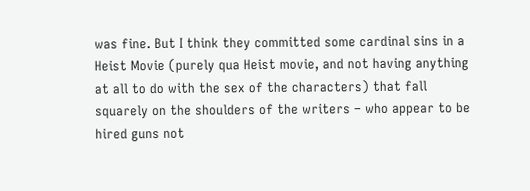was fine. But I think they committed some cardinal sins in a Heist Movie (purely qua Heist movie, and not having anything at all to do with the sex of the characters) that fall squarely on the shoulders of the writers – who appear to be hired guns not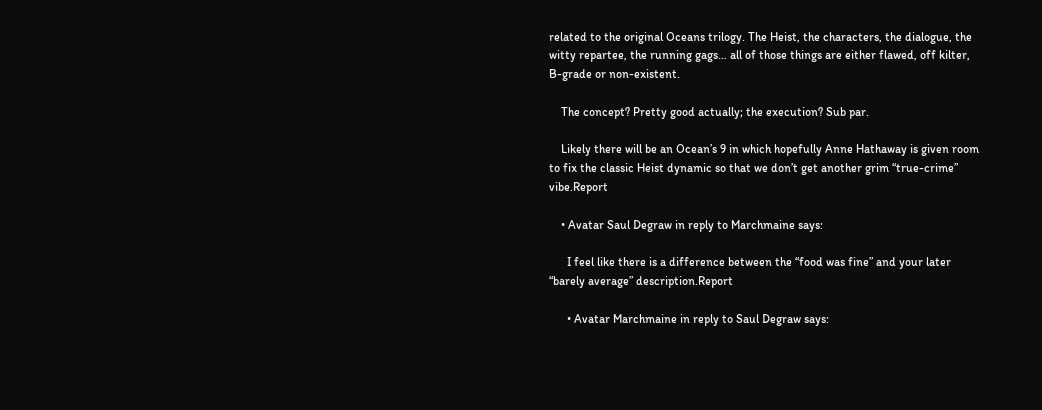related to the original Oceans trilogy. The Heist, the characters, the dialogue, the witty repartee, the running gags… all of those things are either flawed, off kilter, B-grade or non-existent.

    The concept? Pretty good actually; the execution? Sub par.

    Likely there will be an Ocean’s 9 in which hopefully Anne Hathaway is given room to fix the classic Heist dynamic so that we don’t get another grim “true-crime” vibe.Report

    • Avatar Saul Degraw in reply to Marchmaine says:

      I feel like there is a difference between the “food was fine” and your later “barely average” description.Report

      • Avatar Marchmaine in reply to Saul Degraw says: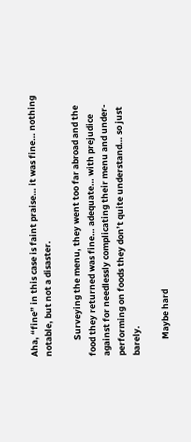Aha, “fine” in this case is faint praise… it was fine… nothing notable, but not a disaster.

        Surveying the menu, they went too far abroad and the food they returned was fine… adequate… with prejudice against for needlessly complicating their menu and under-performing on foods they don’t quite understand… so just barely.

        Maybe hard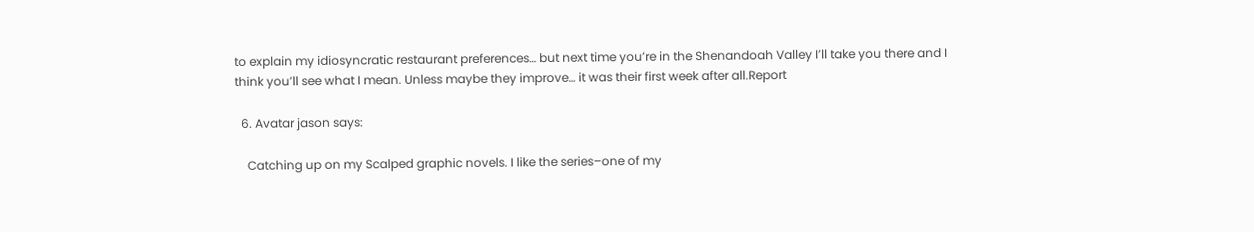to explain my idiosyncratic restaurant preferences… but next time you’re in the Shenandoah Valley I’ll take you there and I think you’ll see what I mean. Unless maybe they improve… it was their first week after all.Report

  6. Avatar jason says:

    Catching up on my Scalped graphic novels. I like the series–one of my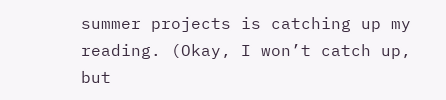summer projects is catching up my reading. (Okay, I won’t catch up, but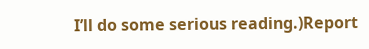I’ll do some serious reading.)Report